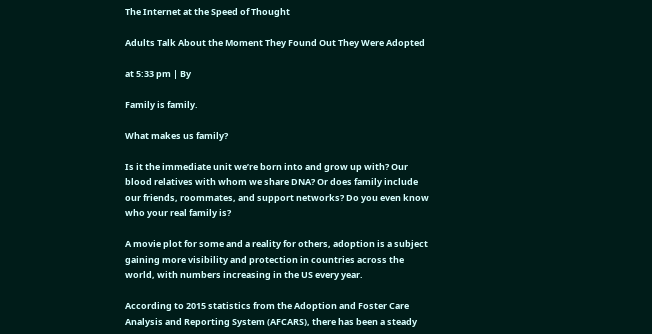The Internet at the Speed of Thought

Adults Talk About the Moment They Found Out They Were Adopted

at 5:33 pm | By

Family is family.

What makes us family?

Is it the immediate unit we’re born into and grow up with? Our blood relatives with whom we share DNA? Or does family include our friends, roommates, and support networks? Do you even know who your real family is?

A movie plot for some and a reality for others, adoption is a subject gaining more visibility and protection in countries across the world, with numbers increasing in the US every year.

According to 2015 statistics from the Adoption and Foster Care Analysis and Reporting System (AFCARS), there has been a steady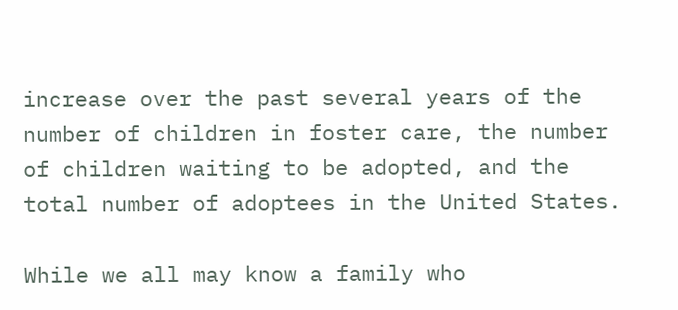increase over the past several years of the number of children in foster care, the number of children waiting to be adopted, and the total number of adoptees in the United States.

While we all may know a family who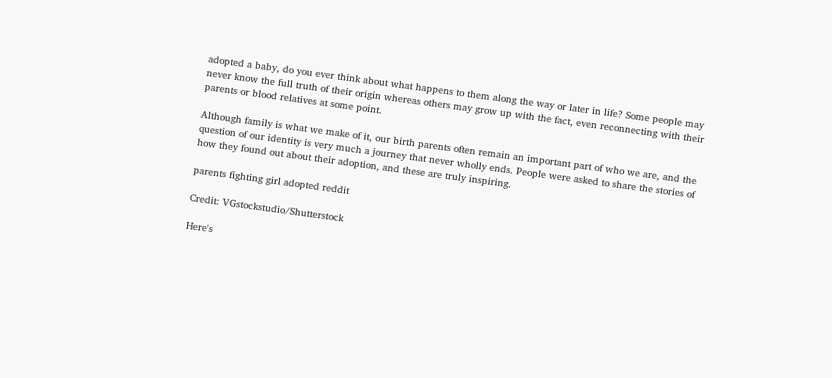adopted a baby, do you ever think about what happens to them along the way or later in life? Some people may never know the full truth of their origin whereas others may grow up with the fact, even reconnecting with their parents or blood relatives at some point.

Although family is what we make of it, our birth parents often remain an important part of who we are, and the question of our identity is very much a journey that never wholly ends. People were asked to share the stories of how they found out about their adoption, and these are truly inspiring.

parents fighting girl adopted reddit

Credit: VGstockstudio/Shutterstock

Here's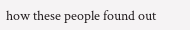how these people found out